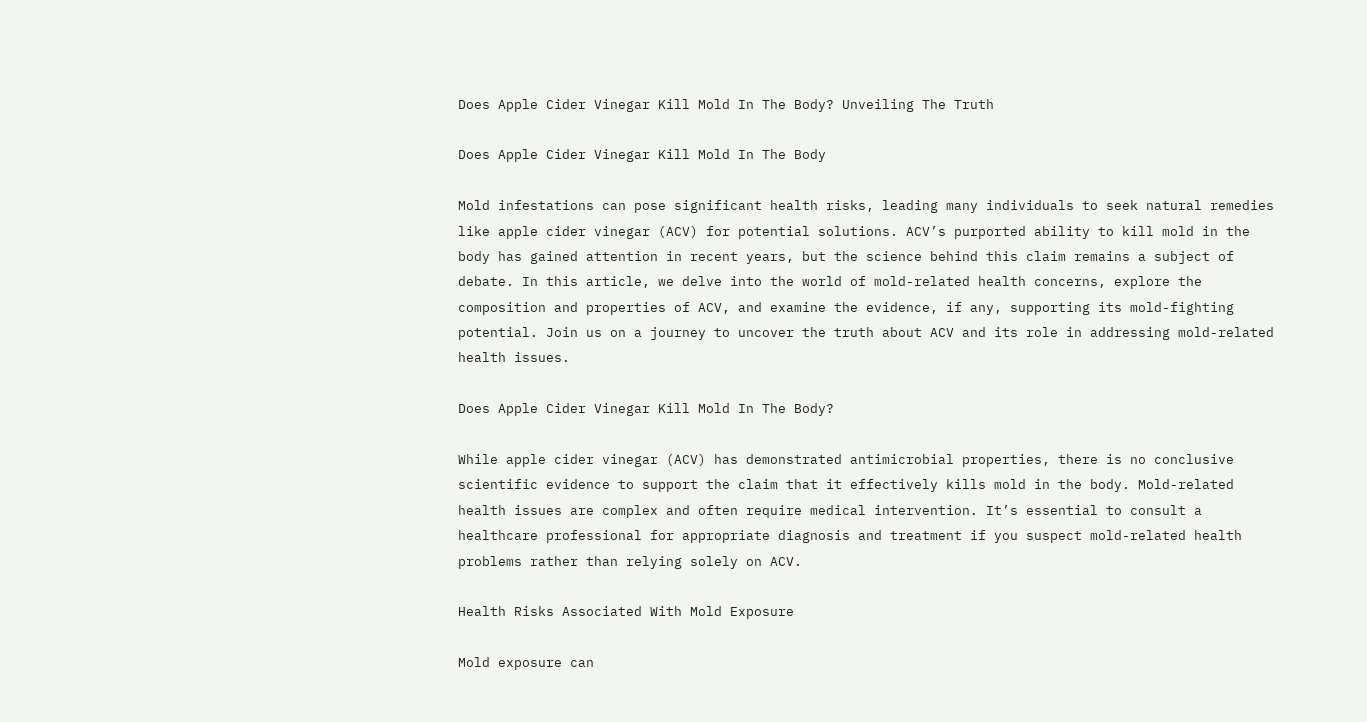Does Apple Cider Vinegar Kill Mold In The Body? Unveiling The Truth

Does Apple Cider Vinegar Kill Mold In The Body

Mold infestations can pose significant health risks, leading many individuals to seek natural remedies like apple cider vinegar (ACV) for potential solutions. ACV’s purported ability to kill mold in the body has gained attention in recent years, but the science behind this claim remains a subject of debate. In this article, we delve into the world of mold-related health concerns, explore the composition and properties of ACV, and examine the evidence, if any, supporting its mold-fighting potential. Join us on a journey to uncover the truth about ACV and its role in addressing mold-related health issues.

Does Apple Cider Vinegar Kill Mold In The Body?

While apple cider vinegar (ACV) has demonstrated antimicrobial properties, there is no conclusive scientific evidence to support the claim that it effectively kills mold in the body. Mold-related health issues are complex and often require medical intervention. It’s essential to consult a healthcare professional for appropriate diagnosis and treatment if you suspect mold-related health problems rather than relying solely on ACV.

Health Risks Associated With Mold Exposure

Mold exposure can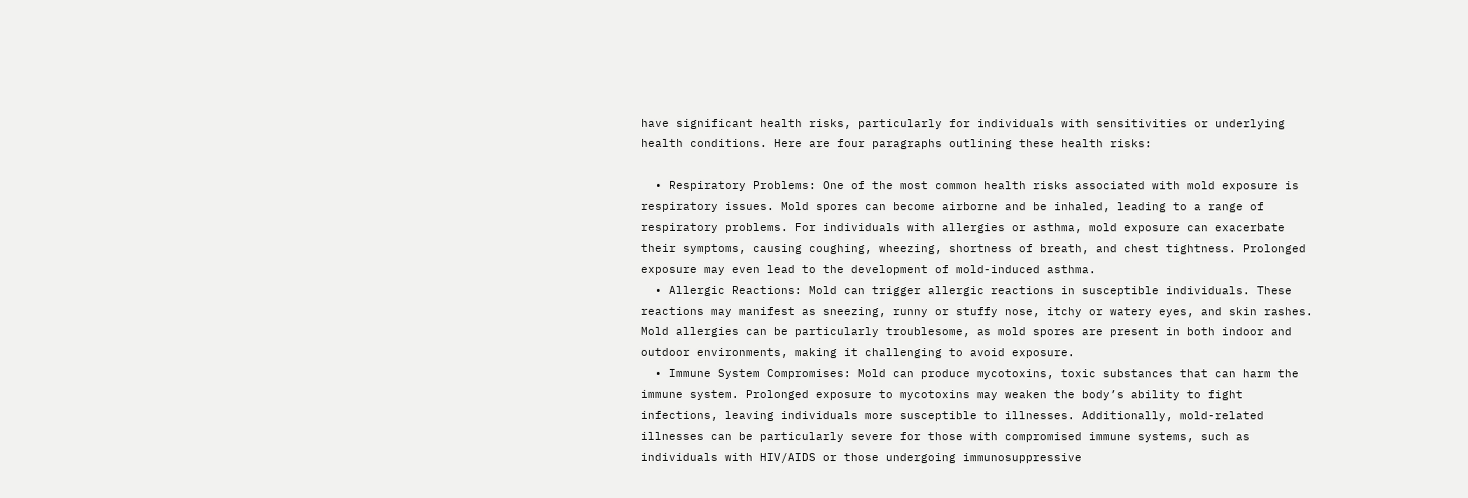have significant health risks, particularly for individuals with sensitivities or underlying health conditions. Here are four paragraphs outlining these health risks:

  • Respiratory Problems: One of the most common health risks associated with mold exposure is respiratory issues. Mold spores can become airborne and be inhaled, leading to a range of respiratory problems. For individuals with allergies or asthma, mold exposure can exacerbate their symptoms, causing coughing, wheezing, shortness of breath, and chest tightness. Prolonged exposure may even lead to the development of mold-induced asthma.
  • Allergic Reactions: Mold can trigger allergic reactions in susceptible individuals. These reactions may manifest as sneezing, runny or stuffy nose, itchy or watery eyes, and skin rashes. Mold allergies can be particularly troublesome, as mold spores are present in both indoor and outdoor environments, making it challenging to avoid exposure.
  • Immune System Compromises: Mold can produce mycotoxins, toxic substances that can harm the immune system. Prolonged exposure to mycotoxins may weaken the body’s ability to fight infections, leaving individuals more susceptible to illnesses. Additionally, mold-related illnesses can be particularly severe for those with compromised immune systems, such as individuals with HIV/AIDS or those undergoing immunosuppressive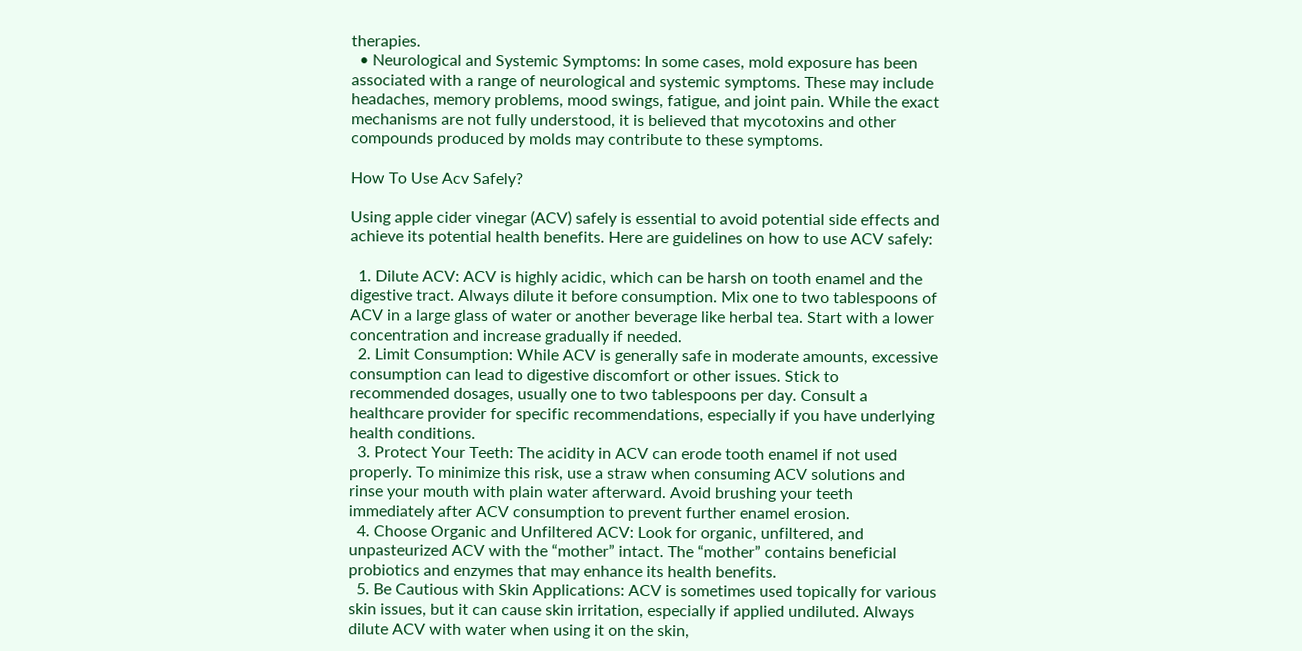therapies.
  • Neurological and Systemic Symptoms: In some cases, mold exposure has been associated with a range of neurological and systemic symptoms. These may include headaches, memory problems, mood swings, fatigue, and joint pain. While the exact mechanisms are not fully understood, it is believed that mycotoxins and other compounds produced by molds may contribute to these symptoms.

How To Use Acv Safely?

Using apple cider vinegar (ACV) safely is essential to avoid potential side effects and achieve its potential health benefits. Here are guidelines on how to use ACV safely:

  1. Dilute ACV: ACV is highly acidic, which can be harsh on tooth enamel and the digestive tract. Always dilute it before consumption. Mix one to two tablespoons of ACV in a large glass of water or another beverage like herbal tea. Start with a lower concentration and increase gradually if needed.
  2. Limit Consumption: While ACV is generally safe in moderate amounts, excessive consumption can lead to digestive discomfort or other issues. Stick to recommended dosages, usually one to two tablespoons per day. Consult a healthcare provider for specific recommendations, especially if you have underlying health conditions.
  3. Protect Your Teeth: The acidity in ACV can erode tooth enamel if not used properly. To minimize this risk, use a straw when consuming ACV solutions and rinse your mouth with plain water afterward. Avoid brushing your teeth immediately after ACV consumption to prevent further enamel erosion.
  4. Choose Organic and Unfiltered ACV: Look for organic, unfiltered, and unpasteurized ACV with the “mother” intact. The “mother” contains beneficial probiotics and enzymes that may enhance its health benefits.
  5. Be Cautious with Skin Applications: ACV is sometimes used topically for various skin issues, but it can cause skin irritation, especially if applied undiluted. Always dilute ACV with water when using it on the skin,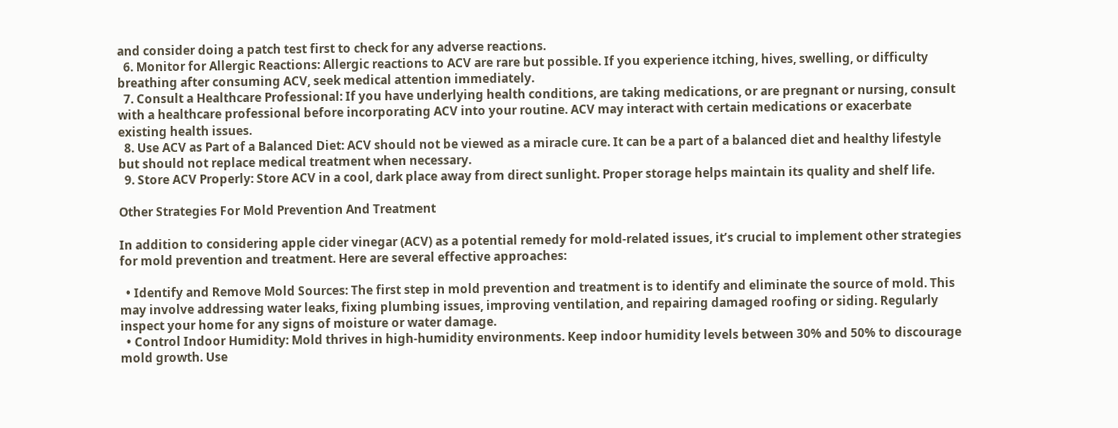and consider doing a patch test first to check for any adverse reactions.
  6. Monitor for Allergic Reactions: Allergic reactions to ACV are rare but possible. If you experience itching, hives, swelling, or difficulty breathing after consuming ACV, seek medical attention immediately.
  7. Consult a Healthcare Professional: If you have underlying health conditions, are taking medications, or are pregnant or nursing, consult with a healthcare professional before incorporating ACV into your routine. ACV may interact with certain medications or exacerbate existing health issues.
  8. Use ACV as Part of a Balanced Diet: ACV should not be viewed as a miracle cure. It can be a part of a balanced diet and healthy lifestyle but should not replace medical treatment when necessary.
  9. Store ACV Properly: Store ACV in a cool, dark place away from direct sunlight. Proper storage helps maintain its quality and shelf life.

Other Strategies For Mold Prevention And Treatment

In addition to considering apple cider vinegar (ACV) as a potential remedy for mold-related issues, it’s crucial to implement other strategies for mold prevention and treatment. Here are several effective approaches:

  • Identify and Remove Mold Sources: The first step in mold prevention and treatment is to identify and eliminate the source of mold. This may involve addressing water leaks, fixing plumbing issues, improving ventilation, and repairing damaged roofing or siding. Regularly inspect your home for any signs of moisture or water damage.
  • Control Indoor Humidity: Mold thrives in high-humidity environments. Keep indoor humidity levels between 30% and 50% to discourage mold growth. Use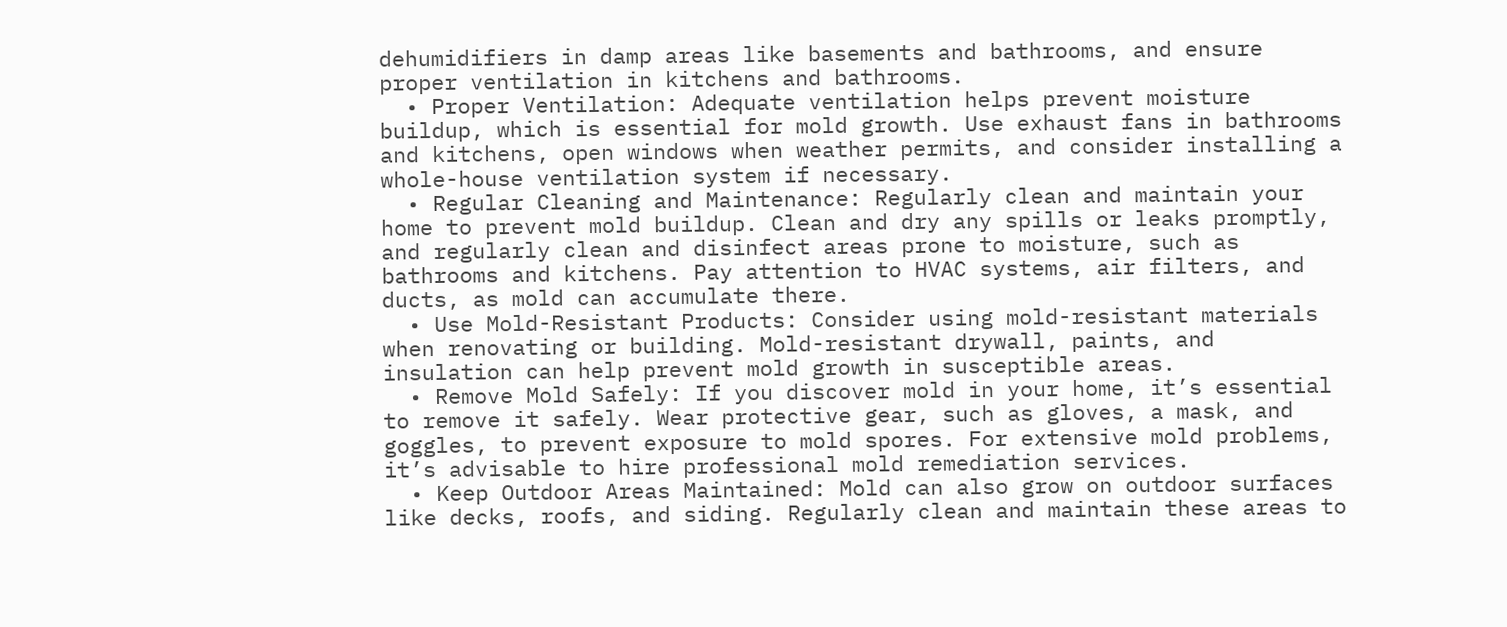dehumidifiers in damp areas like basements and bathrooms, and ensure proper ventilation in kitchens and bathrooms.
  • Proper Ventilation: Adequate ventilation helps prevent moisture buildup, which is essential for mold growth. Use exhaust fans in bathrooms and kitchens, open windows when weather permits, and consider installing a whole-house ventilation system if necessary.
  • Regular Cleaning and Maintenance: Regularly clean and maintain your home to prevent mold buildup. Clean and dry any spills or leaks promptly, and regularly clean and disinfect areas prone to moisture, such as bathrooms and kitchens. Pay attention to HVAC systems, air filters, and ducts, as mold can accumulate there.
  • Use Mold-Resistant Products: Consider using mold-resistant materials when renovating or building. Mold-resistant drywall, paints, and insulation can help prevent mold growth in susceptible areas.
  • Remove Mold Safely: If you discover mold in your home, it’s essential to remove it safely. Wear protective gear, such as gloves, a mask, and goggles, to prevent exposure to mold spores. For extensive mold problems, it’s advisable to hire professional mold remediation services.
  • Keep Outdoor Areas Maintained: Mold can also grow on outdoor surfaces like decks, roofs, and siding. Regularly clean and maintain these areas to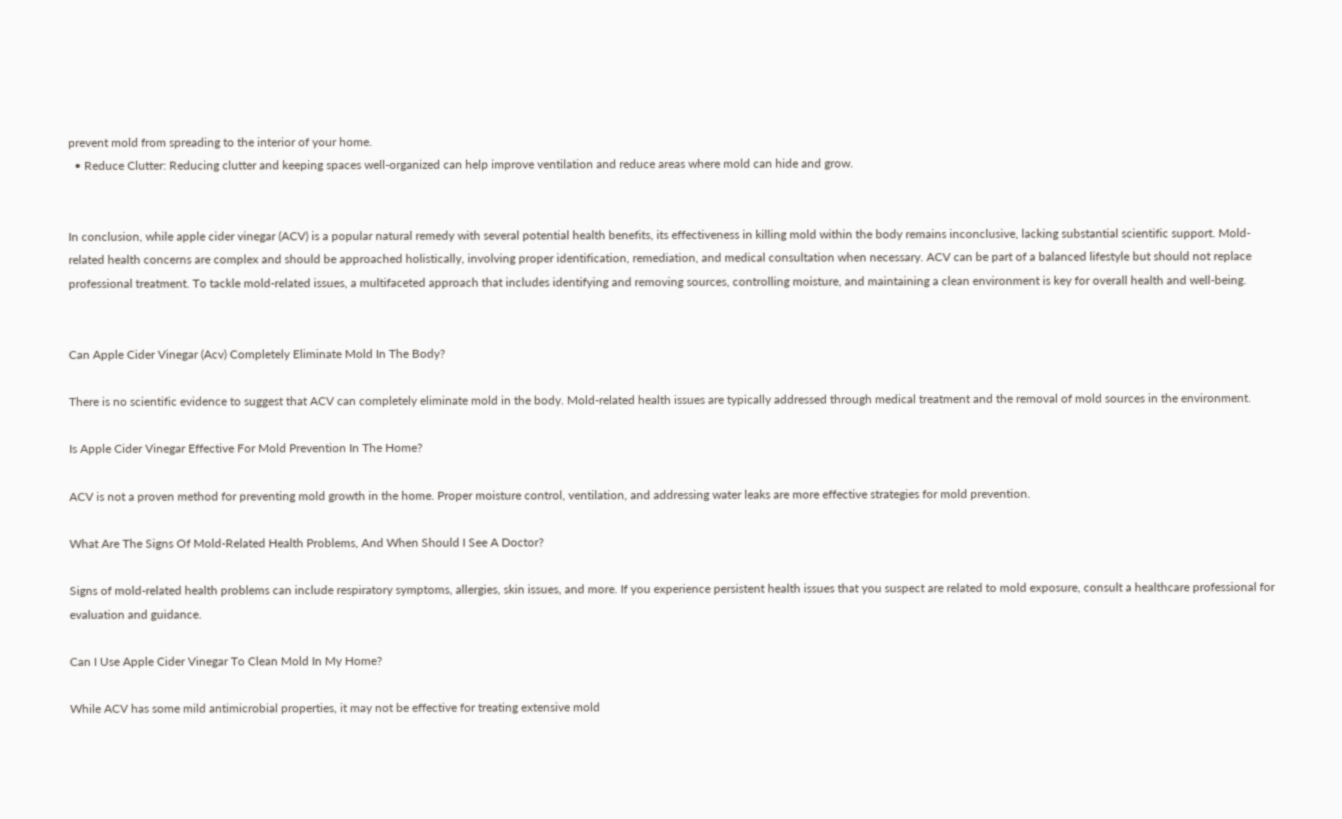prevent mold from spreading to the interior of your home.
  • Reduce Clutter: Reducing clutter and keeping spaces well-organized can help improve ventilation and reduce areas where mold can hide and grow.


In conclusion, while apple cider vinegar (ACV) is a popular natural remedy with several potential health benefits, its effectiveness in killing mold within the body remains inconclusive, lacking substantial scientific support. Mold-related health concerns are complex and should be approached holistically, involving proper identification, remediation, and medical consultation when necessary. ACV can be part of a balanced lifestyle but should not replace professional treatment. To tackle mold-related issues, a multifaceted approach that includes identifying and removing sources, controlling moisture, and maintaining a clean environment is key for overall health and well-being.


Can Apple Cider Vinegar (Acv) Completely Eliminate Mold In The Body?

There is no scientific evidence to suggest that ACV can completely eliminate mold in the body. Mold-related health issues are typically addressed through medical treatment and the removal of mold sources in the environment.

Is Apple Cider Vinegar Effective For Mold Prevention In The Home?

ACV is not a proven method for preventing mold growth in the home. Proper moisture control, ventilation, and addressing water leaks are more effective strategies for mold prevention.

What Are The Signs Of Mold-Related Health Problems, And When Should I See A Doctor?

Signs of mold-related health problems can include respiratory symptoms, allergies, skin issues, and more. If you experience persistent health issues that you suspect are related to mold exposure, consult a healthcare professional for evaluation and guidance.

Can I Use Apple Cider Vinegar To Clean Mold In My Home?

While ACV has some mild antimicrobial properties, it may not be effective for treating extensive mold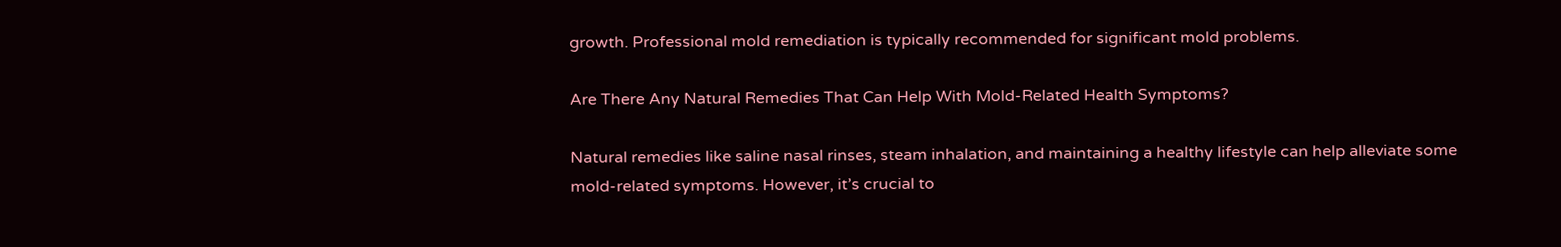growth. Professional mold remediation is typically recommended for significant mold problems.

Are There Any Natural Remedies That Can Help With Mold-Related Health Symptoms?

Natural remedies like saline nasal rinses, steam inhalation, and maintaining a healthy lifestyle can help alleviate some mold-related symptoms. However, it’s crucial to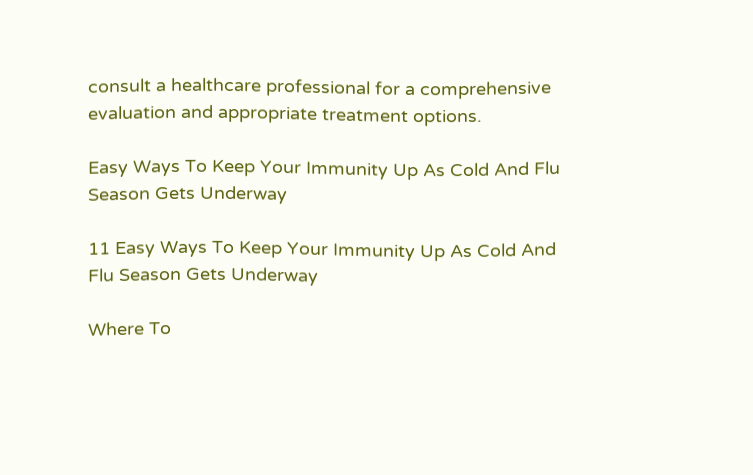consult a healthcare professional for a comprehensive evaluation and appropriate treatment options.

Easy Ways To Keep Your Immunity Up As Cold And Flu Season Gets Underway

11 Easy Ways To Keep Your Immunity Up As Cold And Flu Season Gets Underway

Where To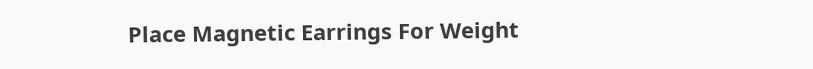Place Magnetic Earrings For Weight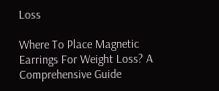Loss

Where To Place Magnetic Earrings For Weight Loss? A Comprehensive Guide